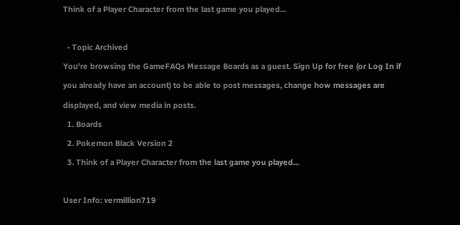Think of a Player Character from the last game you played...

  • Topic Archived
You're browsing the GameFAQs Message Boards as a guest. Sign Up for free (or Log In if you already have an account) to be able to post messages, change how messages are displayed, and view media in posts.
  1. Boards
  2. Pokemon Black Version 2
  3. Think of a Player Character from the last game you played...

User Info: vermillion719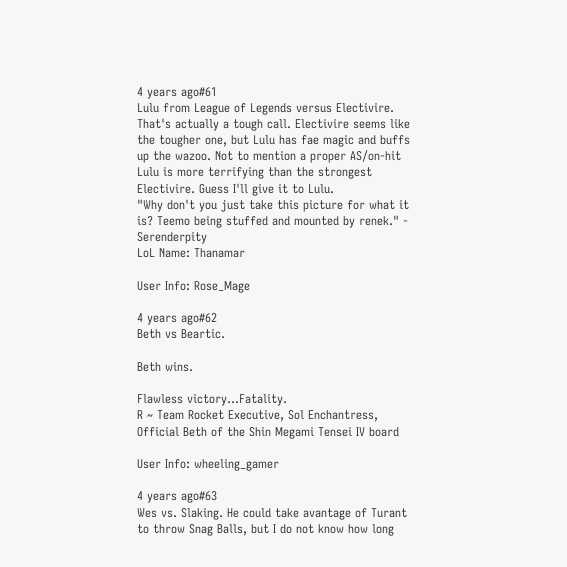4 years ago#61
Lulu from League of Legends versus Electivire. That's actually a tough call. Electivire seems like the tougher one, but Lulu has fae magic and buffs up the wazoo. Not to mention a proper AS/on-hit Lulu is more terrifying than the strongest Electivire. Guess I'll give it to Lulu.
"Why don't you just take this picture for what it is? Teemo being stuffed and mounted by renek." - Serenderpity
LoL Name: Thanamar

User Info: Rose_Mage

4 years ago#62
Beth vs Beartic.

Beth wins.

Flawless victory...Fatality.
R ~ Team Rocket Executive, Sol Enchantress, Official Beth of the Shin Megami Tensei IV board

User Info: wheeling_gamer

4 years ago#63
Wes vs. Slaking. He could take avantage of Turant to throw Snag Balls, but I do not know how long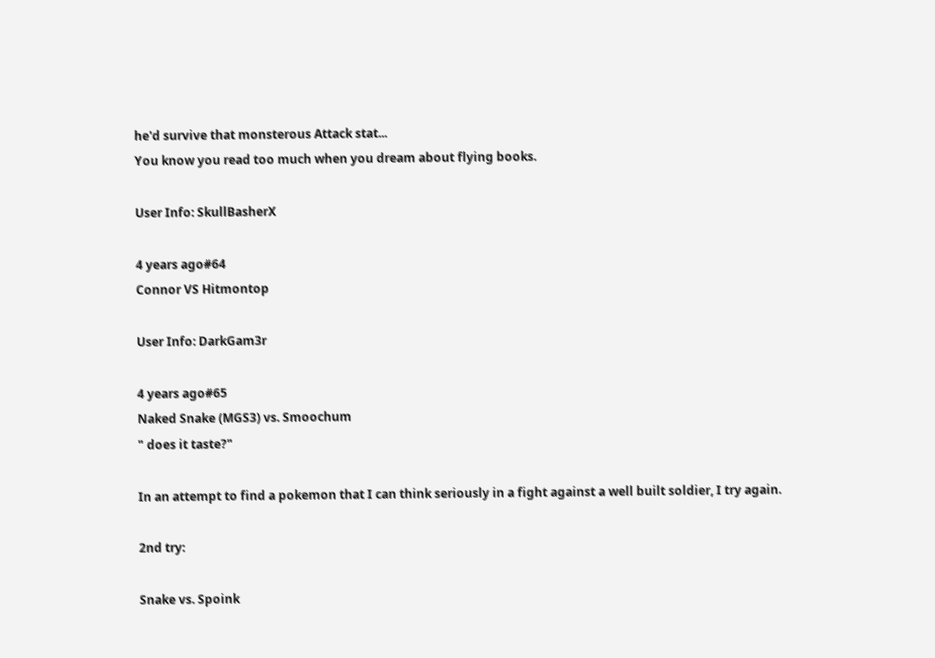he'd survive that monsterous Attack stat...
You know you read too much when you dream about flying books.

User Info: SkullBasherX

4 years ago#64
Connor VS Hitmontop

User Info: DarkGam3r

4 years ago#65
Naked Snake (MGS3) vs. Smoochum
" does it taste?"

In an attempt to find a pokemon that I can think seriously in a fight against a well built soldier, I try again.

2nd try:

Snake vs. Spoink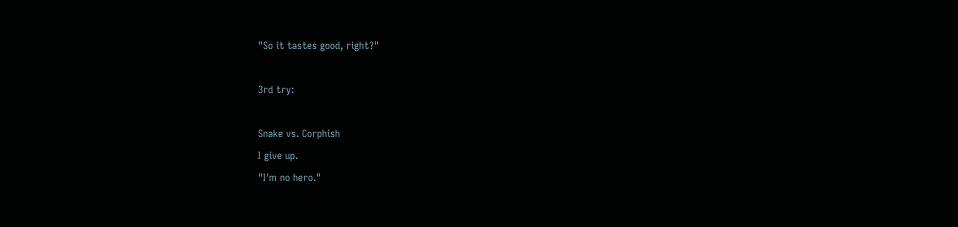"So it tastes good, right?"

3rd try:

Snake vs. Corphish
I give up.
"I'm no hero."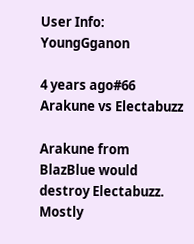User Info: YoungGganon

4 years ago#66
Arakune vs Electabuzz

Arakune from BlazBlue would destroy Electabuzz. Mostly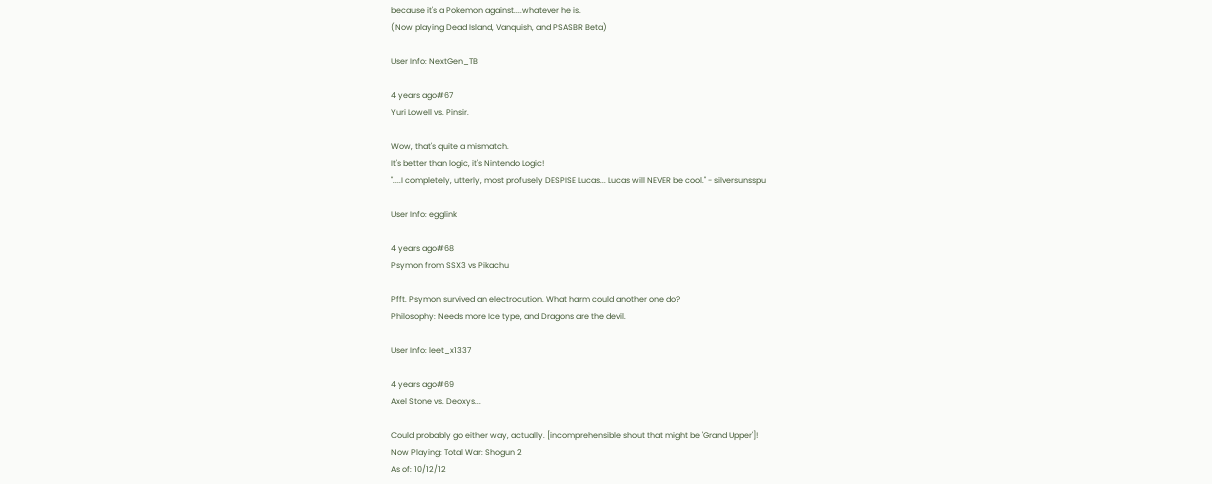because it's a Pokemon against....whatever he is.
(Now playing Dead Island, Vanquish, and PSASBR Beta)

User Info: NextGen_TB

4 years ago#67
Yuri Lowell vs. Pinsir.

Wow, that's quite a mismatch.
It's better than logic, it's Nintendo Logic!
"....I completely, utterly, most profusely DESPISE Lucas... Lucas will NEVER be cool." - silversunsspu

User Info: egglink

4 years ago#68
Psymon from SSX3 vs Pikachu

Pfft. Psymon survived an electrocution. What harm could another one do?
Philosophy: Needs more Ice type, and Dragons are the devil.

User Info: leet_x1337

4 years ago#69
Axel Stone vs. Deoxys...

Could probably go either way, actually. [incomprehensible shout that might be 'Grand Upper']!
Now Playing: Total War: Shogun 2
As of: 10/12/12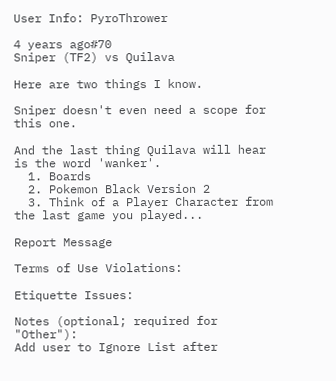User Info: PyroThrower

4 years ago#70
Sniper (TF2) vs Quilava

Here are two things I know.

Sniper doesn't even need a scope for this one.

And the last thing Quilava will hear is the word 'wanker'.
  1. Boards
  2. Pokemon Black Version 2
  3. Think of a Player Character from the last game you played...

Report Message

Terms of Use Violations:

Etiquette Issues:

Notes (optional; required for "Other"):
Add user to Ignore List after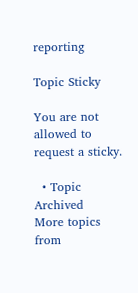reporting

Topic Sticky

You are not allowed to request a sticky.

  • Topic Archived
More topics from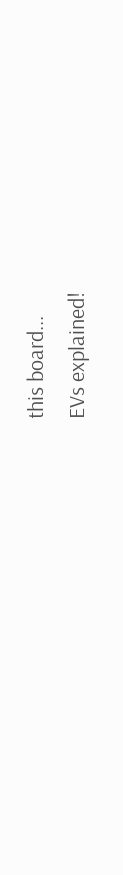this board...
EVs explained!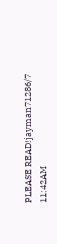PLEASE READ!jayman71286/7 11:42AM